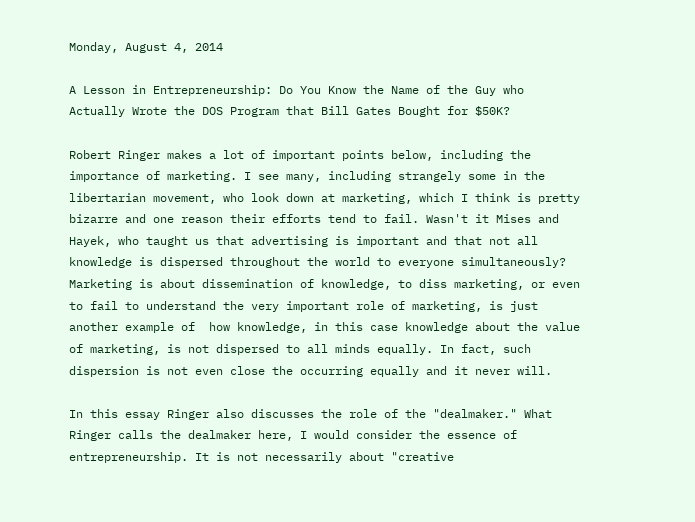Monday, August 4, 2014

A Lesson in Entrepreneurship: Do You Know the Name of the Guy who Actually Wrote the DOS Program that Bill Gates Bought for $50K?

Robert Ringer makes a lot of important points below, including the importance of marketing. I see many, including strangely some in the libertarian movement, who look down at marketing, which I think is pretty bizarre and one reason their efforts tend to fail. Wasn't it Mises and Hayek, who taught us that advertising is important and that not all knowledge is dispersed throughout the world to everyone simultaneously?  Marketing is about dissemination of knowledge, to diss marketing, or even to fail to understand the very important role of marketing, is just another example of  how knowledge, in this case knowledge about the value of marketing, is not dispersed to all minds equally. In fact, such dispersion is not even close the occurring equally and it never will.

In this essay Ringer also discusses the role of the "dealmaker." What Ringer calls the dealmaker here, I would consider the essence of entrepreneurship. It is not necessarily about "creative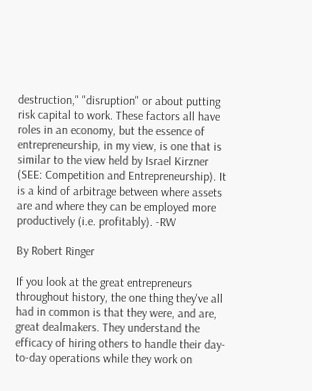destruction," "disruption" or about putting risk capital to work. These factors all have roles in an economy, but the essence of entrepreneurship, in my view, is one that is similar to the view held by Israel Kirzner (SEE: Competition and Entrepreneurship). It is a kind of arbitrage between where assets are and where they can be employed more productively (i.e. profitably). -RW

By Robert Ringer

If you look at the great entrepreneurs throughout history, the one thing they've all had in common is that they were, and are, great dealmakers. They understand the efficacy of hiring others to handle their day-to-day operations while they work on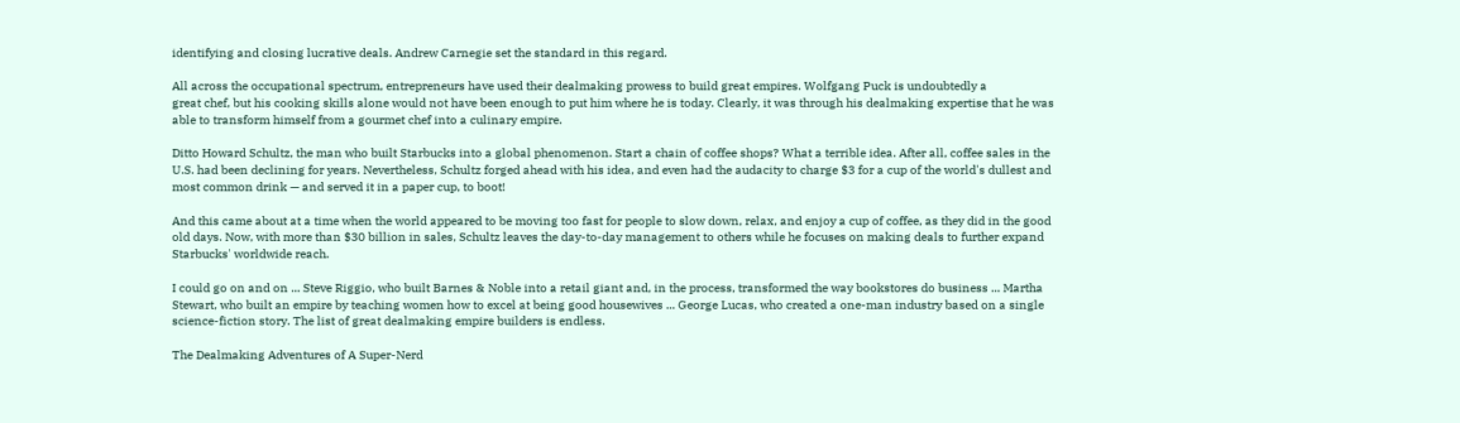identifying and closing lucrative deals. Andrew Carnegie set the standard in this regard.

All across the occupational spectrum, entrepreneurs have used their dealmaking prowess to build great empires. Wolfgang Puck is undoubtedly a
great chef, but his cooking skills alone would not have been enough to put him where he is today. Clearly, it was through his dealmaking expertise that he was able to transform himself from a gourmet chef into a culinary empire.

Ditto Howard Schultz, the man who built Starbucks into a global phenomenon. Start a chain of coffee shops? What a terrible idea. After all, coffee sales in the U.S. had been declining for years. Nevertheless, Schultz forged ahead with his idea, and even had the audacity to charge $3 for a cup of the world's dullest and most common drink — and served it in a paper cup, to boot!

And this came about at a time when the world appeared to be moving too fast for people to slow down, relax, and enjoy a cup of coffee, as they did in the good old days. Now, with more than $30 billion in sales, Schultz leaves the day-to-day management to others while he focuses on making deals to further expand Starbucks' worldwide reach.

I could go on and on ... Steve Riggio, who built Barnes & Noble into a retail giant and, in the process, transformed the way bookstores do business ... Martha Stewart, who built an empire by teaching women how to excel at being good housewives ... George Lucas, who created a one-man industry based on a single science-fiction story. The list of great dealmaking empire builders is endless.

The Dealmaking Adventures of A Super-Nerd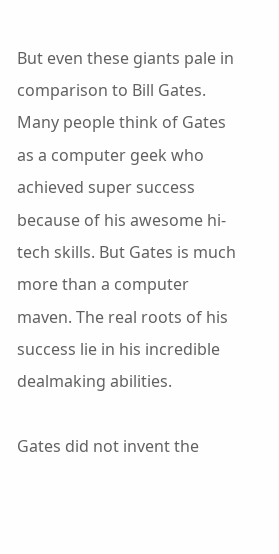But even these giants pale in comparison to Bill Gates. Many people think of Gates as a computer geek who achieved super success because of his awesome hi-tech skills. But Gates is much more than a computer maven. The real roots of his success lie in his incredible dealmaking abilities.

Gates did not invent the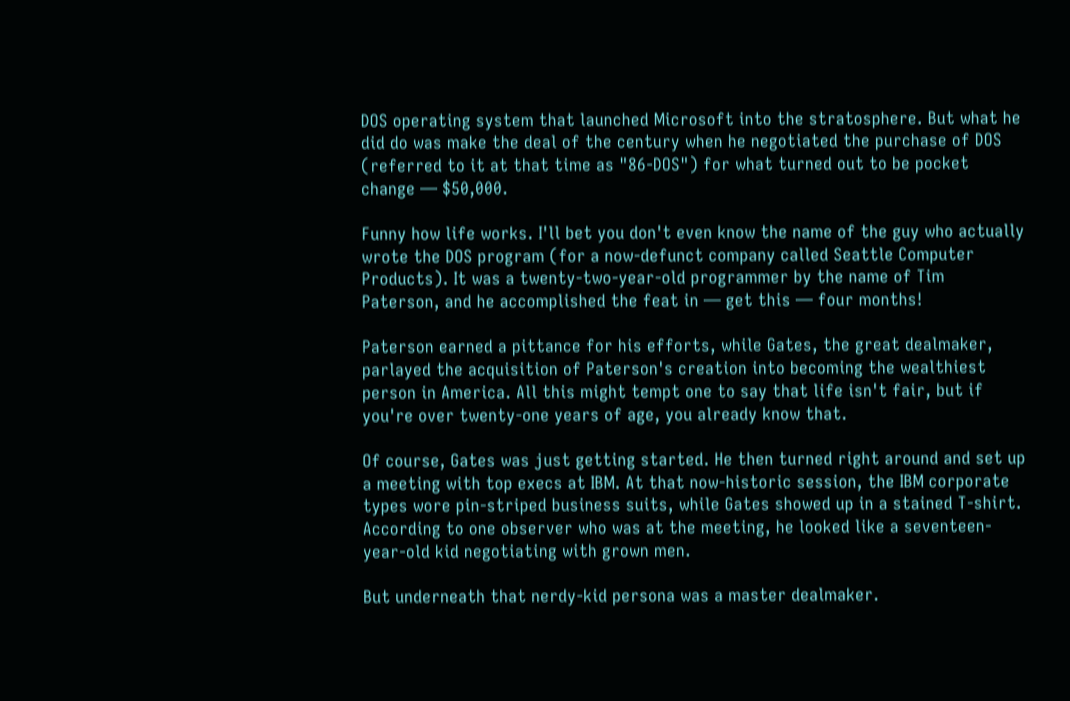DOS operating system that launched Microsoft into the stratosphere. But what he did do was make the deal of the century when he negotiated the purchase of DOS (referred to it at that time as "86-DOS") for what turned out to be pocket change — $50,000.

Funny how life works. I'll bet you don't even know the name of the guy who actually wrote the DOS program (for a now-defunct company called Seattle Computer Products). It was a twenty-two-year-old programmer by the name of Tim Paterson, and he accomplished the feat in — get this — four months!

Paterson earned a pittance for his efforts, while Gates, the great dealmaker, parlayed the acquisition of Paterson's creation into becoming the wealthiest person in America. All this might tempt one to say that life isn't fair, but if you're over twenty-one years of age, you already know that.

Of course, Gates was just getting started. He then turned right around and set up a meeting with top execs at IBM. At that now-historic session, the IBM corporate types wore pin-striped business suits, while Gates showed up in a stained T-shirt. According to one observer who was at the meeting, he looked like a seventeen-year-old kid negotiating with grown men.

But underneath that nerdy-kid persona was a master dealmaker.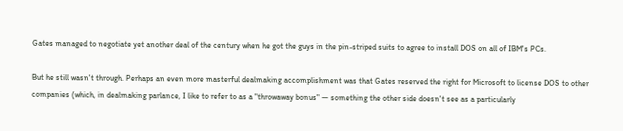Gates managed to negotiate yet another deal of the century when he got the guys in the pin-striped suits to agree to install DOS on all of IBM's PCs.

But he still wasn't through. Perhaps an even more masterful dealmaking accomplishment was that Gates reserved the right for Microsoft to license DOS to other companies (which, in dealmaking parlance, I like to refer to as a "throwaway bonus" — something the other side doesn't see as a particularly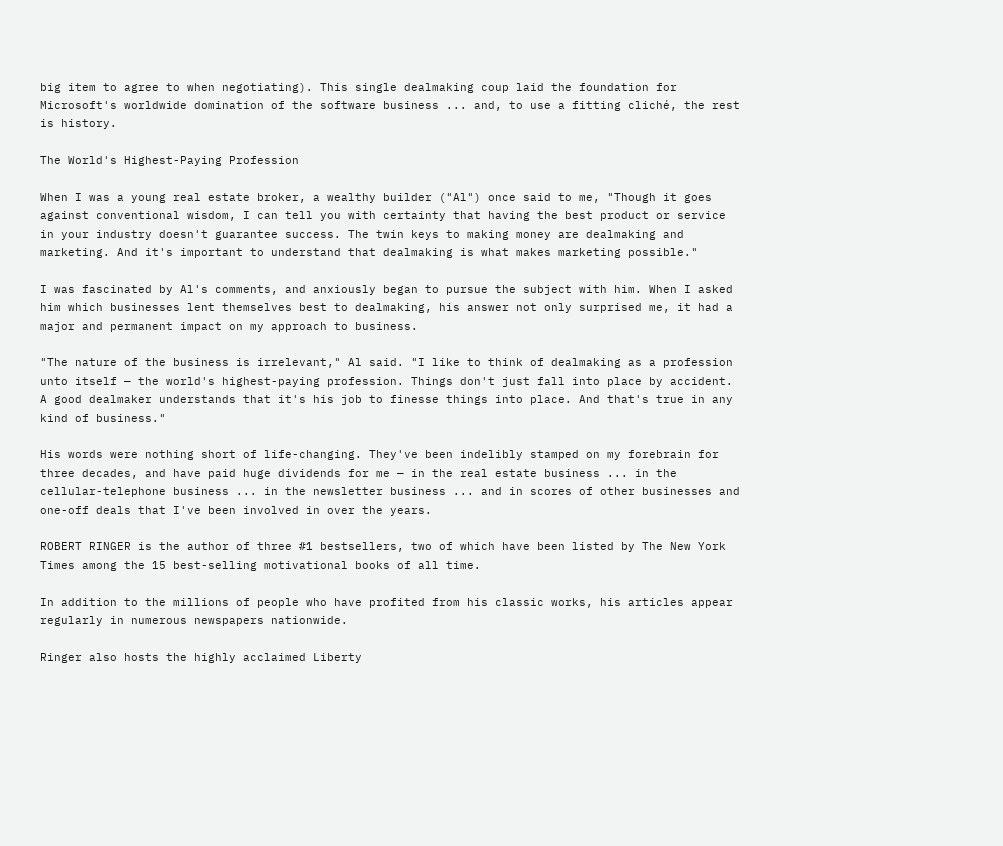big item to agree to when negotiating). This single dealmaking coup laid the foundation for Microsoft's worldwide domination of the software business ... and, to use a fitting cliché, the rest is history.

The World's Highest-Paying Profession

When I was a young real estate broker, a wealthy builder ("Al") once said to me, "Though it goes against conventional wisdom, I can tell you with certainty that having the best product or service in your industry doesn't guarantee success. The twin keys to making money are dealmaking and marketing. And it's important to understand that dealmaking is what makes marketing possible."

I was fascinated by Al's comments, and anxiously began to pursue the subject with him. When I asked him which businesses lent themselves best to dealmaking, his answer not only surprised me, it had a major and permanent impact on my approach to business.

"The nature of the business is irrelevant," Al said. "I like to think of dealmaking as a profession unto itself — the world's highest-paying profession. Things don't just fall into place by accident. A good dealmaker understands that it's his job to finesse things into place. And that's true in any kind of business."

His words were nothing short of life-changing. They've been indelibly stamped on my forebrain for three decades, and have paid huge dividends for me — in the real estate business ... in the cellular-telephone business ... in the newsletter business ... and in scores of other businesses and one-off deals that I've been involved in over the years.

ROBERT RINGER is the author of three #1 bestsellers, two of which have been listed by The New York Times among the 15 best-selling motivational books of all time.

In addition to the millions of people who have profited from his classic works, his articles appear regularly in numerous newspapers nationwide.

Ringer also hosts the highly acclaimed Liberty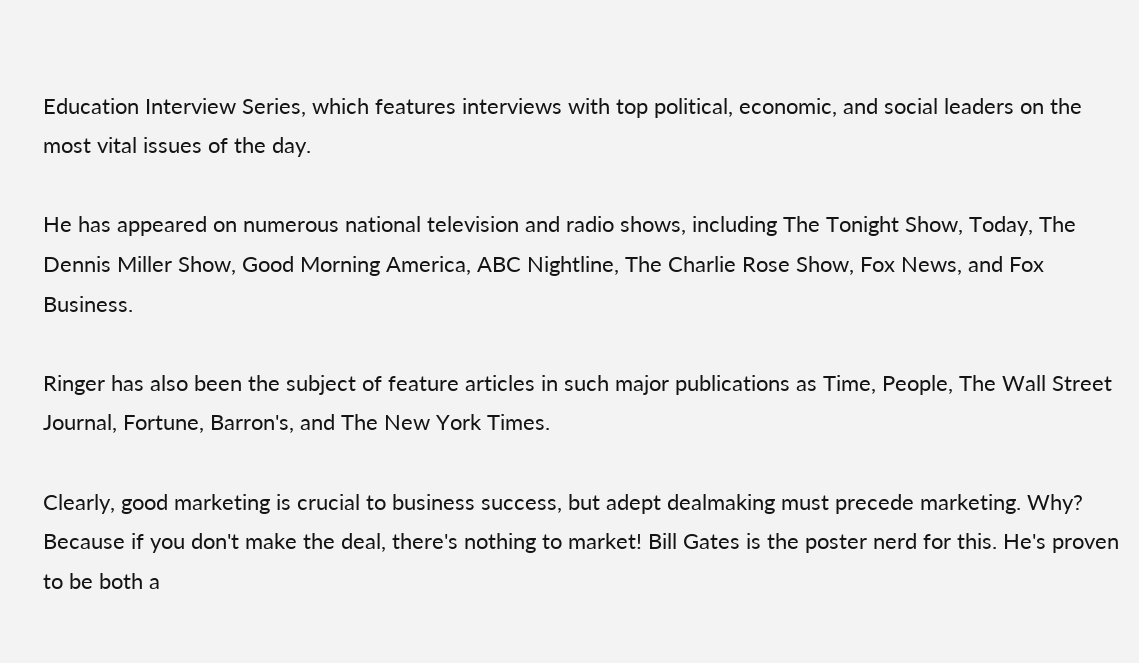Education Interview Series, which features interviews with top political, economic, and social leaders on the most vital issues of the day.

He has appeared on numerous national television and radio shows, including The Tonight Show, Today, The Dennis Miller Show, Good Morning America, ABC Nightline, The Charlie Rose Show, Fox News, and Fox Business.

Ringer has also been the subject of feature articles in such major publications as Time, People, The Wall Street Journal, Fortune, Barron's, and The New York Times.

Clearly, good marketing is crucial to business success, but adept dealmaking must precede marketing. Why? Because if you don't make the deal, there's nothing to market! Bill Gates is the poster nerd for this. He's proven to be both a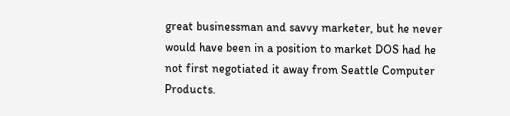great businessman and savvy marketer, but he never would have been in a position to market DOS had he not first negotiated it away from Seattle Computer Products.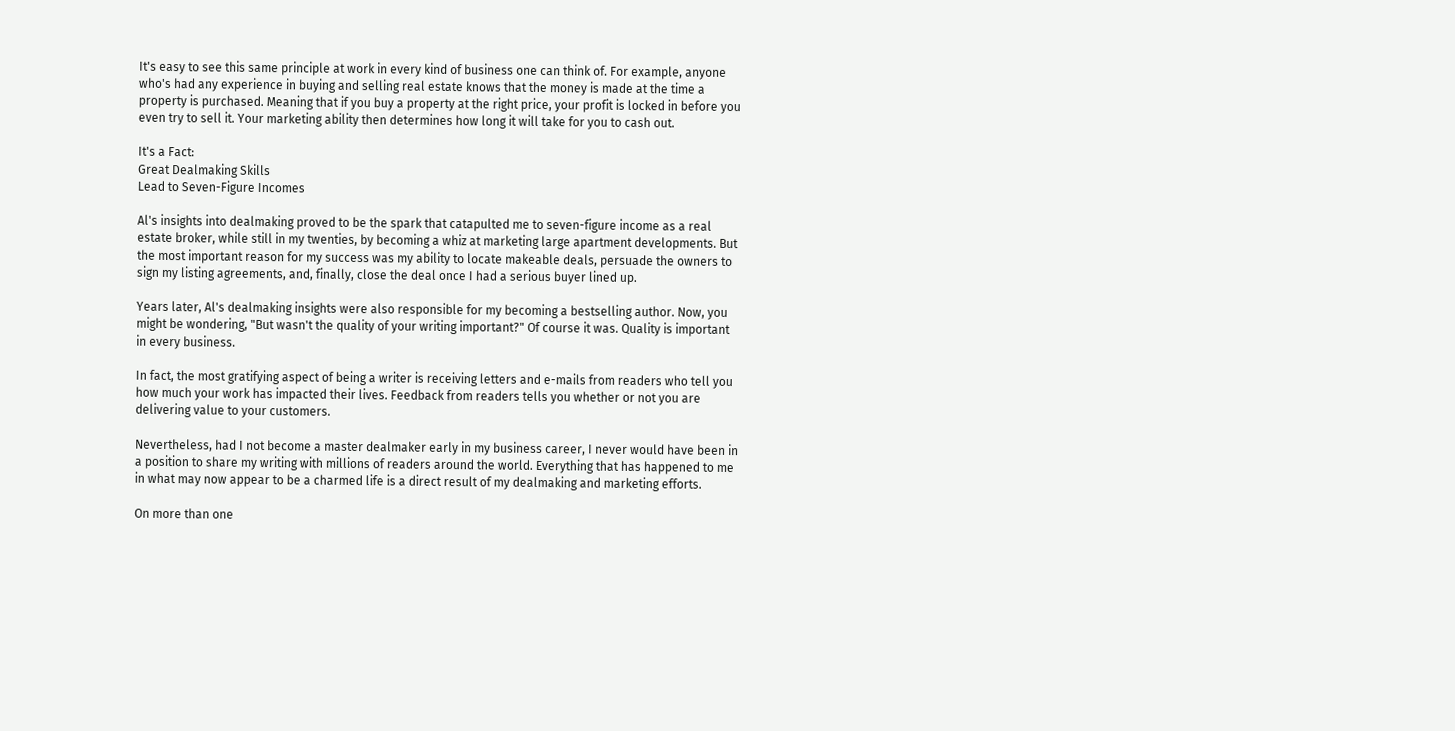It's easy to see this same principle at work in every kind of business one can think of. For example, anyone who's had any experience in buying and selling real estate knows that the money is made at the time a property is purchased. Meaning that if you buy a property at the right price, your profit is locked in before you even try to sell it. Your marketing ability then determines how long it will take for you to cash out.

It's a Fact:
Great Dealmaking Skills
Lead to Seven-Figure Incomes

Al's insights into dealmaking proved to be the spark that catapulted me to seven-figure income as a real estate broker, while still in my twenties, by becoming a whiz at marketing large apartment developments. But the most important reason for my success was my ability to locate makeable deals, persuade the owners to sign my listing agreements, and, finally, close the deal once I had a serious buyer lined up.

Years later, Al's dealmaking insights were also responsible for my becoming a bestselling author. Now, you might be wondering, "But wasn't the quality of your writing important?" Of course it was. Quality is important in every business.

In fact, the most gratifying aspect of being a writer is receiving letters and e-mails from readers who tell you how much your work has impacted their lives. Feedback from readers tells you whether or not you are delivering value to your customers.

Nevertheless, had I not become a master dealmaker early in my business career, I never would have been in a position to share my writing with millions of readers around the world. Everything that has happened to me in what may now appear to be a charmed life is a direct result of my dealmaking and marketing efforts.

On more than one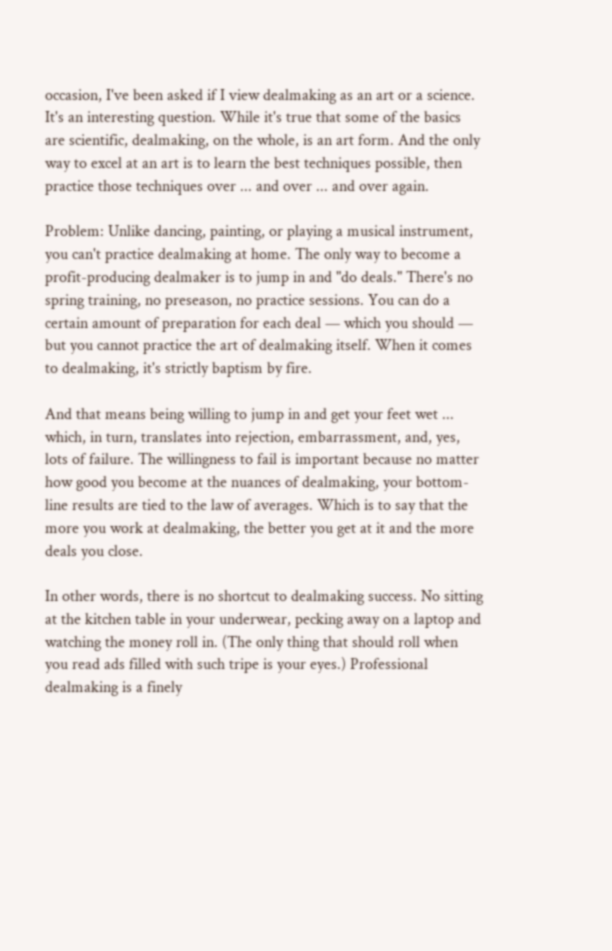occasion, I've been asked if I view dealmaking as an art or a science. It's an interesting question. While it's true that some of the basics are scientific, dealmaking, on the whole, is an art form. And the only way to excel at an art is to learn the best techniques possible, then practice those techniques over ... and over ... and over again.

Problem: Unlike dancing, painting, or playing a musical instrument, you can't practice dealmaking at home. The only way to become a profit-producing dealmaker is to jump in and "do deals." There's no spring training, no preseason, no practice sessions. You can do a certain amount of preparation for each deal — which you should — but you cannot practice the art of dealmaking itself. When it comes to dealmaking, it's strictly baptism by fire.

And that means being willing to jump in and get your feet wet ... which, in turn, translates into rejection, embarrassment, and, yes, lots of failure. The willingness to fail is important because no matter how good you become at the nuances of dealmaking, your bottom-line results are tied to the law of averages. Which is to say that the more you work at dealmaking, the better you get at it and the more deals you close.

In other words, there is no shortcut to dealmaking success. No sitting at the kitchen table in your underwear, pecking away on a laptop and watching the money roll in. (The only thing that should roll when you read ads filled with such tripe is your eyes.) Professional dealmaking is a finely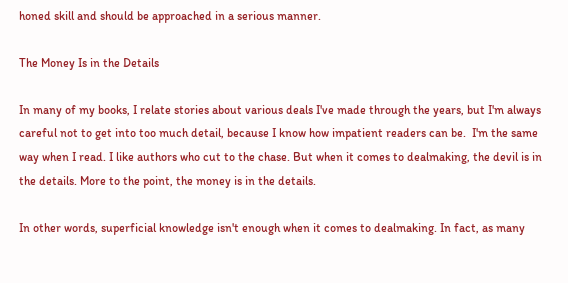honed skill and should be approached in a serious manner.

The Money Is in the Details

In many of my books, I relate stories about various deals I've made through the years, but I'm always careful not to get into too much detail, because I know how impatient readers can be.  I'm the same way when I read. I like authors who cut to the chase. But when it comes to dealmaking, the devil is in the details. More to the point, the money is in the details.

In other words, superficial knowledge isn't enough when it comes to dealmaking. In fact, as many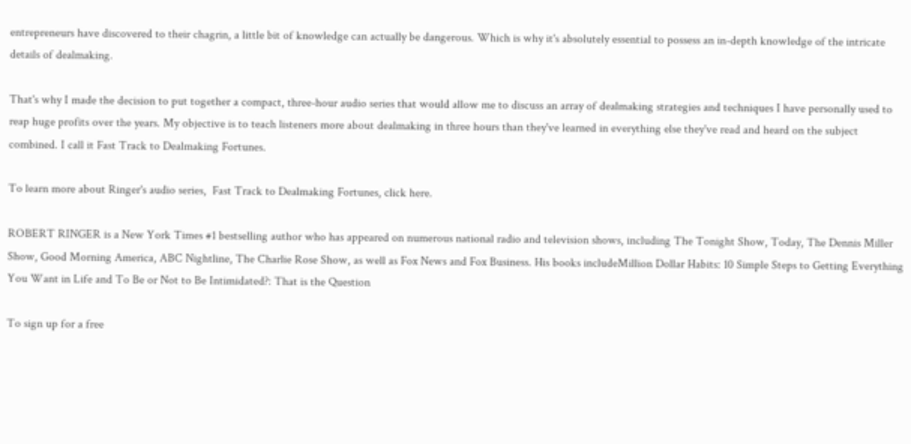entrepreneurs have discovered to their chagrin, a little bit of knowledge can actually be dangerous. Which is why it's absolutely essential to possess an in-depth knowledge of the intricate details of dealmaking.

That's why I made the decision to put together a compact, three-hour audio series that would allow me to discuss an array of dealmaking strategies and techniques I have personally used to reap huge profits over the years. My objective is to teach listeners more about dealmaking in three hours than they've learned in everything else they've read and heard on the subject combined. I call it Fast Track to Dealmaking Fortunes.

To learn more about Ringer's audio series,  Fast Track to Dealmaking Fortunes, click here.

ROBERT RINGER is a New York Times #1 bestselling author who has appeared on numerous national radio and television shows, including The Tonight Show, Today, The Dennis Miller Show, Good Morning America, ABC Nightline, The Charlie Rose Show, as well as Fox News and Fox Business. His books includeMillion Dollar Habits: 10 Simple Steps to Getting Everything You Want in Life and To Be or Not to Be Intimidated?: That is the Question

To sign up for a free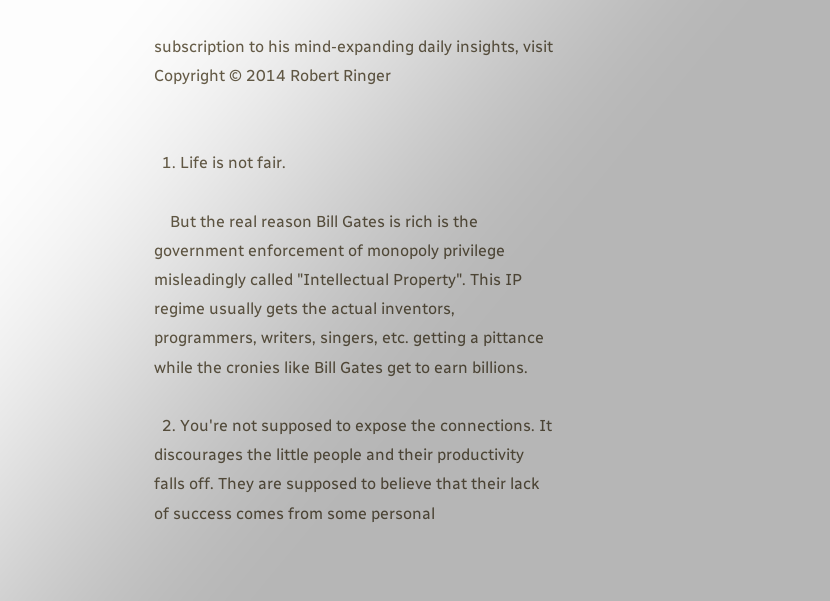subscription to his mind-expanding daily insights, visit
Copyright © 2014 Robert Ringer


  1. Life is not fair.

    But the real reason Bill Gates is rich is the government enforcement of monopoly privilege misleadingly called "Intellectual Property". This IP regime usually gets the actual inventors, programmers, writers, singers, etc. getting a pittance while the cronies like Bill Gates get to earn billions.

  2. You're not supposed to expose the connections. It discourages the little people and their productivity falls off. They are supposed to believe that their lack of success comes from some personal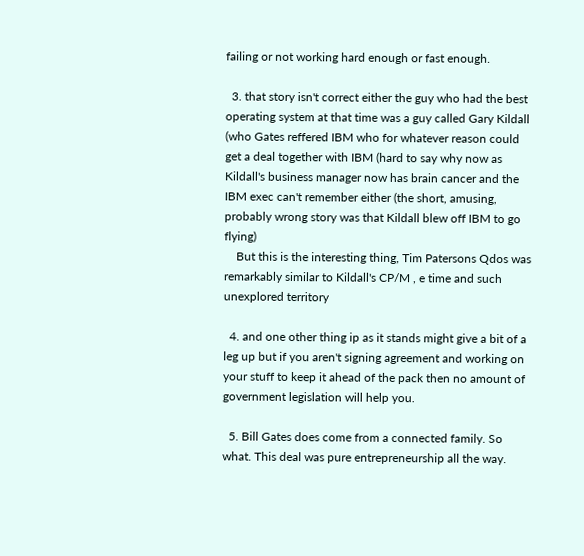failing or not working hard enough or fast enough.

  3. that story isn't correct either the guy who had the best operating system at that time was a guy called Gary Kildall (who Gates reffered IBM who for whatever reason could get a deal together with IBM (hard to say why now as Kildall's business manager now has brain cancer and the IBM exec can't remember either (the short, amusing, probably wrong story was that Kildall blew off IBM to go flying)
    But this is the interesting thing, Tim Patersons Qdos was remarkably similar to Kildall's CP/M , e time and such unexplored territory

  4. and one other thing ip as it stands might give a bit of a leg up but if you aren't signing agreement and working on your stuff to keep it ahead of the pack then no amount of government legislation will help you.

  5. Bill Gates does come from a connected family. So what. This deal was pure entrepreneurship all the way.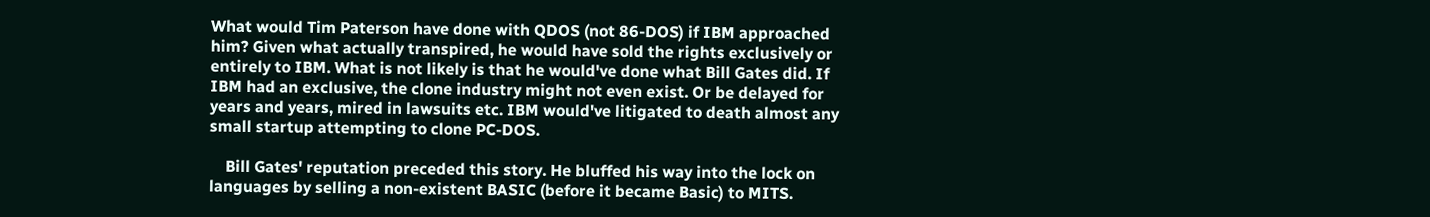What would Tim Paterson have done with QDOS (not 86-DOS) if IBM approached him? Given what actually transpired, he would have sold the rights exclusively or entirely to IBM. What is not likely is that he would've done what Bill Gates did. If IBM had an exclusive, the clone industry might not even exist. Or be delayed for years and years, mired in lawsuits etc. IBM would've litigated to death almost any small startup attempting to clone PC-DOS.

    Bill Gates' reputation preceded this story. He bluffed his way into the lock on languages by selling a non-existent BASIC (before it became Basic) to MITS.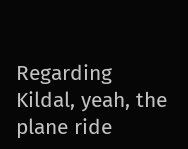Regarding Kildal, yeah, the plane ride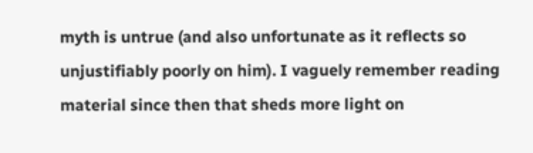myth is untrue (and also unfortunate as it reflects so unjustifiably poorly on him). I vaguely remember reading material since then that sheds more light on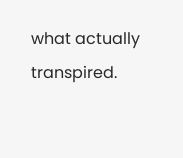what actually transpired.